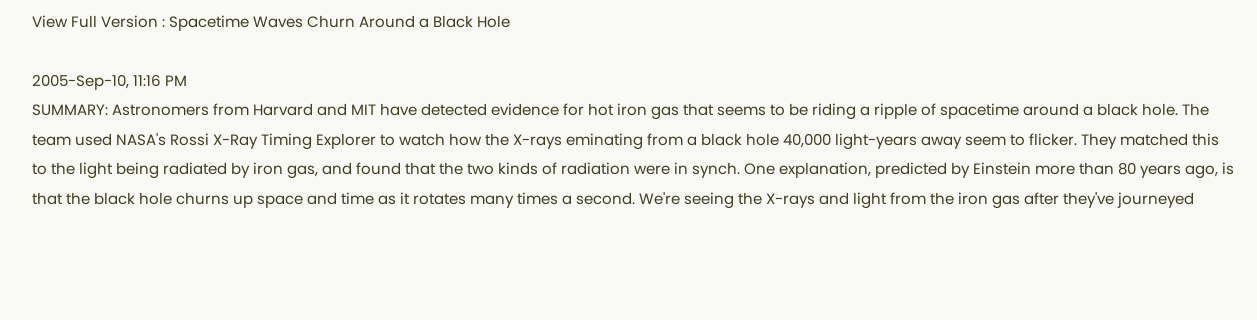View Full Version : Spacetime Waves Churn Around a Black Hole

2005-Sep-10, 11:16 PM
SUMMARY: Astronomers from Harvard and MIT have detected evidence for hot iron gas that seems to be riding a ripple of spacetime around a black hole. The team used NASA's Rossi X-Ray Timing Explorer to watch how the X-rays eminating from a black hole 40,000 light-years away seem to flicker. They matched this to the light being radiated by iron gas, and found that the two kinds of radiation were in synch. One explanation, predicted by Einstein more than 80 years ago, is that the black hole churns up space and time as it rotates many times a second. We're seeing the X-rays and light from the iron gas after they've journeyed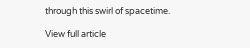through this swirl of spacetime.

View full article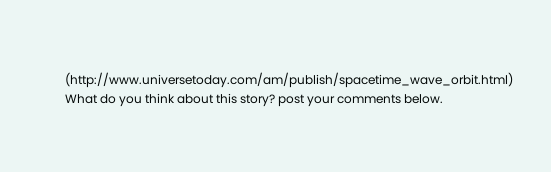(http://www.universetoday.com/am/publish/spacetime_wave_orbit.html)
What do you think about this story? post your comments below.